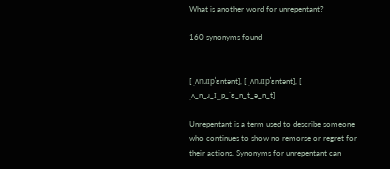What is another word for unrepentant?

160 synonyms found


[ ˌʌnɹɪpˈɛntənt], [ ˌʌnɹɪpˈɛntənt], [ ˌʌ_n_ɹ_ɪ_p_ˈɛ_n_t_ə_n_t]

Unrepentant is a term used to describe someone who continues to show no remorse or regret for their actions. Synonyms for unrepentant can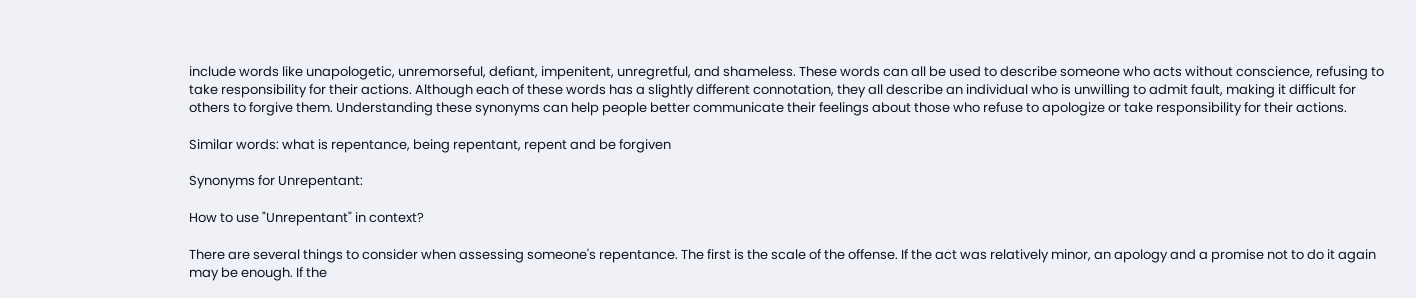include words like unapologetic, unremorseful, defiant, impenitent, unregretful, and shameless. These words can all be used to describe someone who acts without conscience, refusing to take responsibility for their actions. Although each of these words has a slightly different connotation, they all describe an individual who is unwilling to admit fault, making it difficult for others to forgive them. Understanding these synonyms can help people better communicate their feelings about those who refuse to apologize or take responsibility for their actions.

Similar words: what is repentance, being repentant, repent and be forgiven

Synonyms for Unrepentant:

How to use "Unrepentant" in context?

There are several things to consider when assessing someone's repentance. The first is the scale of the offense. If the act was relatively minor, an apology and a promise not to do it again may be enough. If the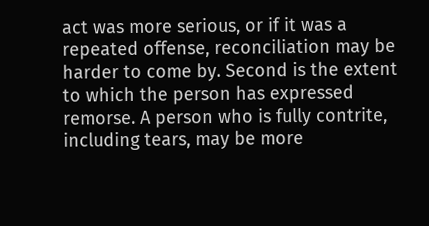act was more serious, or if it was a repeated offense, reconciliation may be harder to come by. Second is the extent to which the person has expressed remorse. A person who is fully contrite, including tears, may be more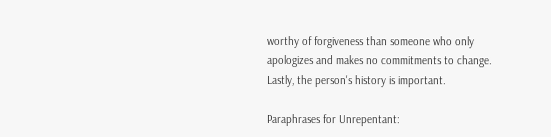worthy of forgiveness than someone who only apologizes and makes no commitments to change. Lastly, the person's history is important.

Paraphrases for Unrepentant: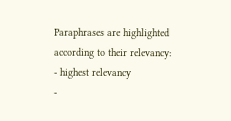Paraphrases are highlighted according to their relevancy:
- highest relevancy
-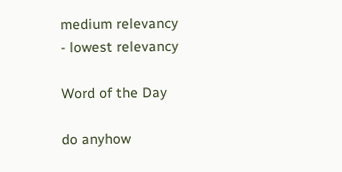medium relevancy
- lowest relevancy

Word of the Day

do anyhow